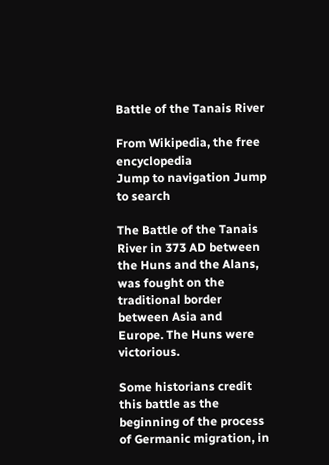Battle of the Tanais River

From Wikipedia, the free encyclopedia
Jump to navigation Jump to search

The Battle of the Tanais River in 373 AD between the Huns and the Alans, was fought on the traditional border between Asia and Europe. The Huns were victorious.

Some historians credit this battle as the beginning of the process of Germanic migration, in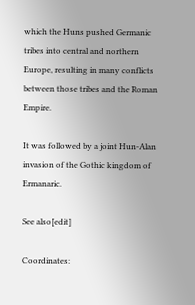which the Huns pushed Germanic tribes into central and northern Europe, resulting in many conflicts between those tribes and the Roman Empire.

It was followed by a joint Hun-Alan invasion of the Gothic kingdom of Ermanaric.

See also[edit]

Coordinates: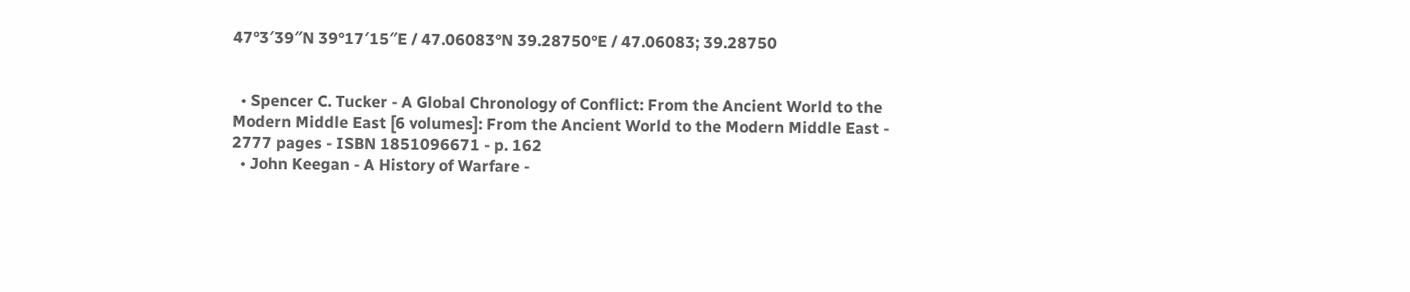47°3′39″N 39°17′15″E / 47.06083°N 39.28750°E / 47.06083; 39.28750


  • Spencer C. Tucker - A Global Chronology of Conflict: From the Ancient World to the Modern Middle East [6 volumes]: From the Ancient World to the Modern Middle East - 2777 pages - ISBN 1851096671 - p. 162
  • John Keegan - A History of Warfare -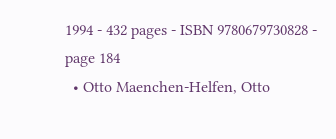1994 - 432 pages - ISBN 9780679730828 - page 184
  • Otto Maenchen-Helfen, Otto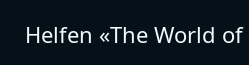Helfen «The World of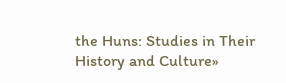the Huns: Studies in Their History and Culture»